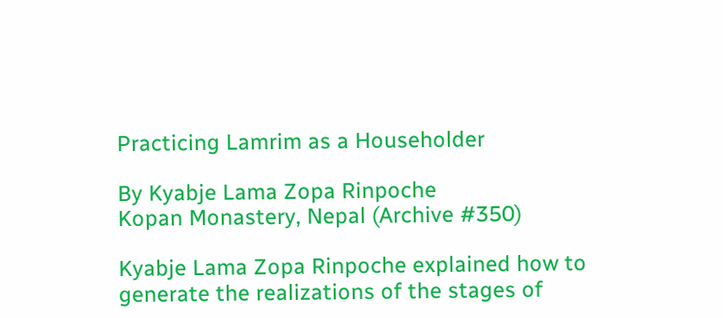Practicing Lamrim as a Householder

By Kyabje Lama Zopa Rinpoche
Kopan Monastery, Nepal (Archive #350)

Kyabje Lama Zopa Rinpoche explained how to generate the realizations of the stages of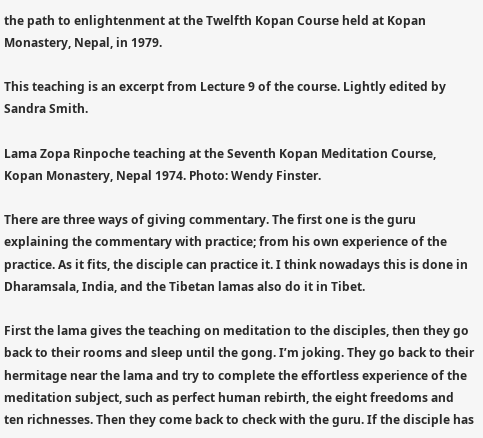the path to enlightenment at the Twelfth Kopan Course held at Kopan Monastery, Nepal, in 1979.

This teaching is an excerpt from Lecture 9 of the course. Lightly edited by Sandra Smith.

Lama Zopa Rinpoche teaching at the Seventh Kopan Meditation Course, Kopan Monastery, Nepal 1974. Photo: Wendy Finster.

There are three ways of giving commentary. The first one is the guru explaining the commentary with practice; from his own experience of the practice. As it fits, the disciple can practice it. I think nowadays this is done in Dharamsala, India, and the Tibetan lamas also do it in Tibet.

First the lama gives the teaching on meditation to the disciples, then they go back to their rooms and sleep until the gong. I’m joking. They go back to their hermitage near the lama and try to complete the effortless experience of the meditation subject, such as perfect human rebirth, the eight freedoms and ten richnesses. Then they come back to check with the guru. If the disciple has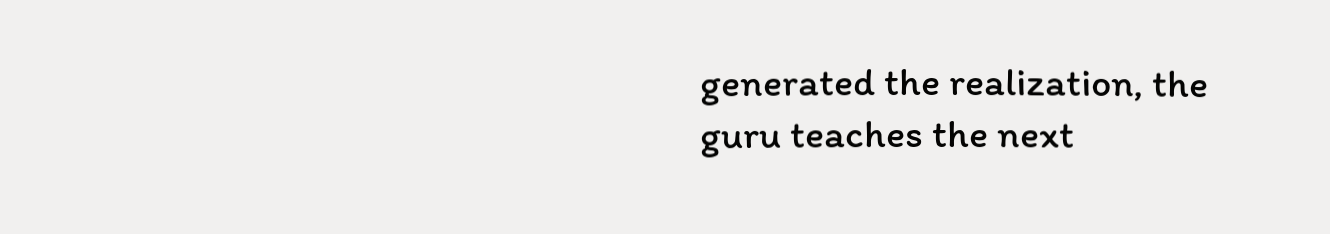generated the realization, the guru teaches the next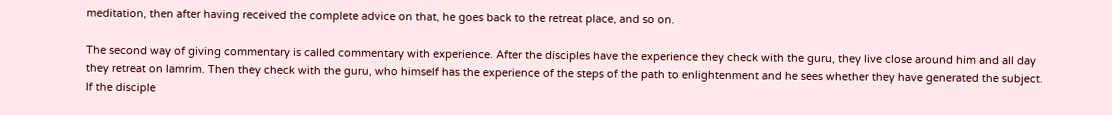meditation, then after having received the complete advice on that, he goes back to the retreat place, and so on.

The second way of giving commentary is called commentary with experience. After the disciples have the experience they check with the guru, they live close around him and all day they retreat on lamrim. Then they check with the guru, who himself has the experience of the steps of the path to enlightenment and he sees whether they have generated the subject. If the disciple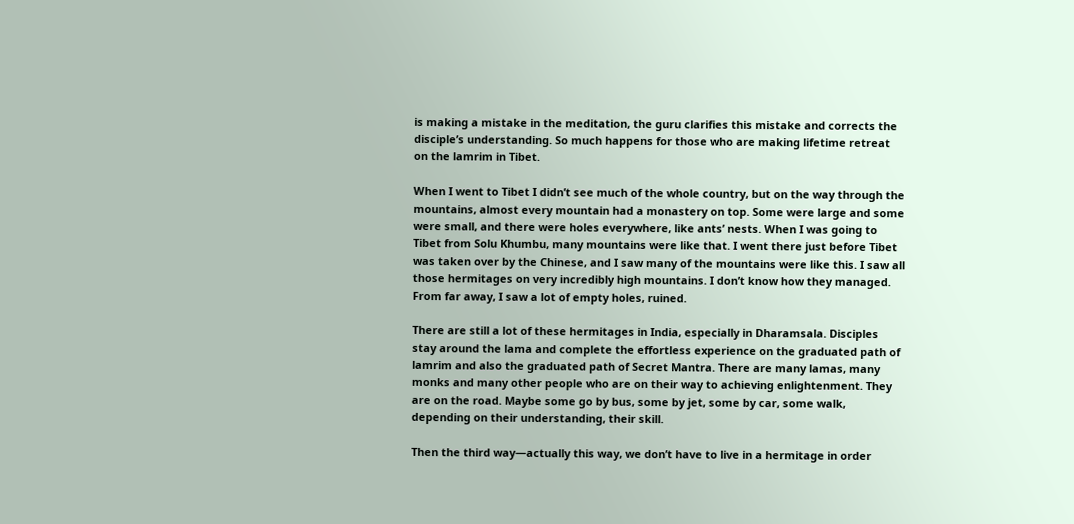is making a mistake in the meditation, the guru clarifies this mistake and corrects the disciple’s understanding. So much happens for those who are making lifetime retreat on the lamrim in Tibet.

When I went to Tibet I didn’t see much of the whole country, but on the way through the mountains, almost every mountain had a monastery on top. Some were large and some were small, and there were holes everywhere, like ants’ nests. When I was going to Tibet from Solu Khumbu, many mountains were like that. I went there just before Tibet was taken over by the Chinese, and I saw many of the mountains were like this. I saw all those hermitages on very incredibly high mountains. I don’t know how they managed. From far away, I saw a lot of empty holes, ruined.

There are still a lot of these hermitages in India, especially in Dharamsala. Disciples stay around the lama and complete the effortless experience on the graduated path of lamrim and also the graduated path of Secret Mantra. There are many lamas, many monks and many other people who are on their way to achieving enlightenment. They are on the road. Maybe some go by bus, some by jet, some by car, some walk, depending on their understanding, their skill.

Then the third way—actually this way, we don’t have to live in a hermitage in order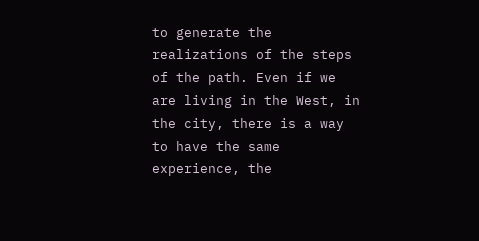to generate the realizations of the steps of the path. Even if we are living in the West, in the city, there is a way to have the same experience, the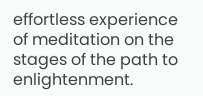effortless experience of meditation on the stages of the path to enlightenment.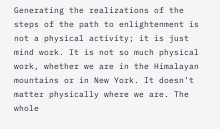Generating the realizations of the steps of the path to enlightenment is not a physical activity; it is just mind work. It is not so much physical work, whether we are in the Himalayan mountains or in New York. It doesn’t matter physically where we are. The whole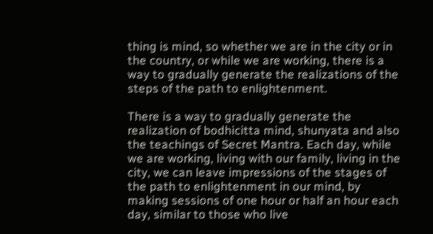thing is mind, so whether we are in the city or in the country, or while we are working, there is a way to gradually generate the realizations of the steps of the path to enlightenment.

There is a way to gradually generate the realization of bodhicitta mind, shunyata and also the teachings of Secret Mantra. Each day, while we are working, living with our family, living in the city, we can leave impressions of the stages of the path to enlightenment in our mind, by making sessions of one hour or half an hour each day, similar to those who live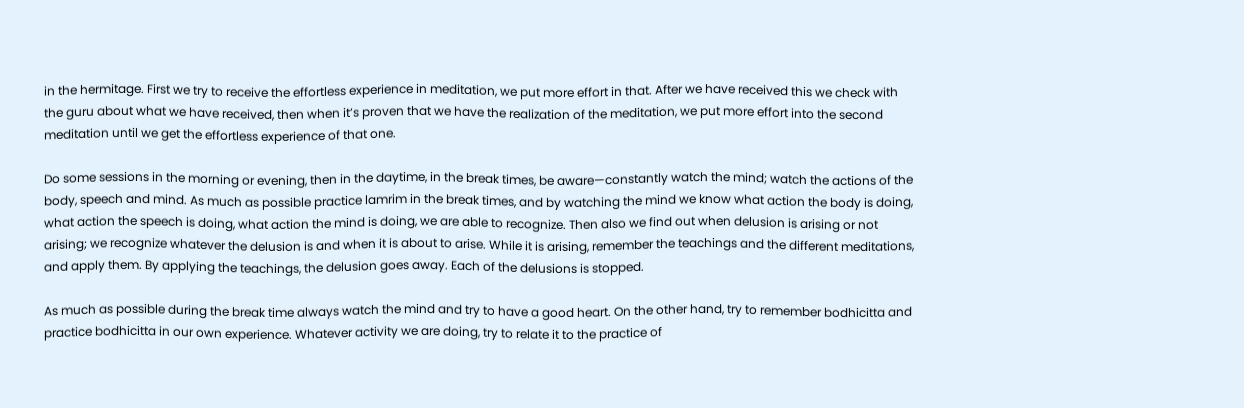in the hermitage. First we try to receive the effortless experience in meditation, we put more effort in that. After we have received this we check with the guru about what we have received, then when it’s proven that we have the realization of the meditation, we put more effort into the second meditation until we get the effortless experience of that one.

Do some sessions in the morning or evening, then in the daytime, in the break times, be aware—constantly watch the mind; watch the actions of the body, speech and mind. As much as possible practice lamrim in the break times, and by watching the mind we know what action the body is doing, what action the speech is doing, what action the mind is doing, we are able to recognize. Then also we find out when delusion is arising or not arising; we recognize whatever the delusion is and when it is about to arise. While it is arising, remember the teachings and the different meditations, and apply them. By applying the teachings, the delusion goes away. Each of the delusions is stopped.

As much as possible during the break time always watch the mind and try to have a good heart. On the other hand, try to remember bodhicitta and practice bodhicitta in our own experience. Whatever activity we are doing, try to relate it to the practice of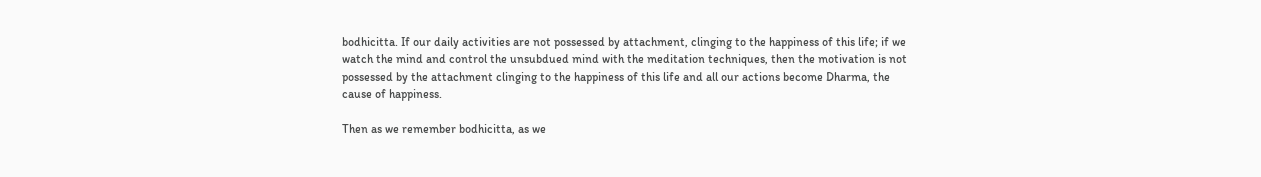bodhicitta. If our daily activities are not possessed by attachment, clinging to the happiness of this life; if we watch the mind and control the unsubdued mind with the meditation techniques, then the motivation is not possessed by the attachment clinging to the happiness of this life and all our actions become Dharma, the cause of happiness.

Then as we remember bodhicitta, as we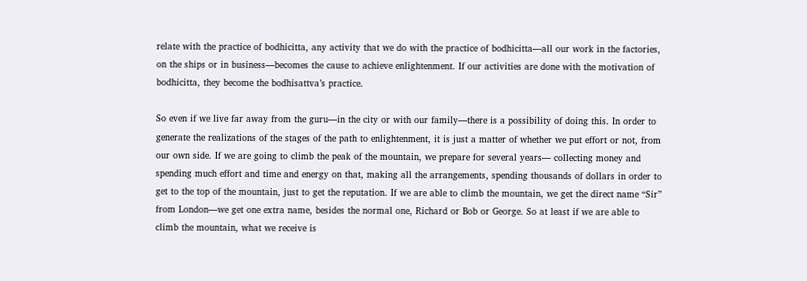relate with the practice of bodhicitta, any activity that we do with the practice of bodhicitta—all our work in the factories, on the ships or in business—becomes the cause to achieve enlightenment. If our activities are done with the motivation of bodhicitta, they become the bodhisattva’s practice.

So even if we live far away from the guru—in the city or with our family—there is a possibility of doing this. In order to generate the realizations of the stages of the path to enlightenment, it is just a matter of whether we put effort or not, from our own side. If we are going to climb the peak of the mountain, we prepare for several years— collecting money and spending much effort and time and energy on that, making all the arrangements, spending thousands of dollars in order to get to the top of the mountain, just to get the reputation. If we are able to climb the mountain, we get the direct name “Sir” from London—we get one extra name, besides the normal one, Richard or Bob or George. So at least if we are able to climb the mountain, what we receive is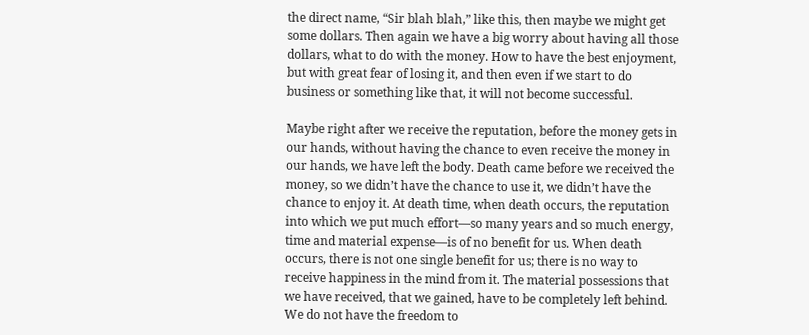the direct name, “Sir blah blah,” like this, then maybe we might get some dollars. Then again we have a big worry about having all those dollars, what to do with the money. How to have the best enjoyment, but with great fear of losing it, and then even if we start to do business or something like that, it will not become successful.

Maybe right after we receive the reputation, before the money gets in our hands, without having the chance to even receive the money in our hands, we have left the body. Death came before we received the money, so we didn’t have the chance to use it, we didn’t have the chance to enjoy it. At death time, when death occurs, the reputation into which we put much effort—so many years and so much energy, time and material expense—is of no benefit for us. When death occurs, there is not one single benefit for us; there is no way to receive happiness in the mind from it. The material possessions that we have received, that we gained, have to be completely left behind. We do not have the freedom to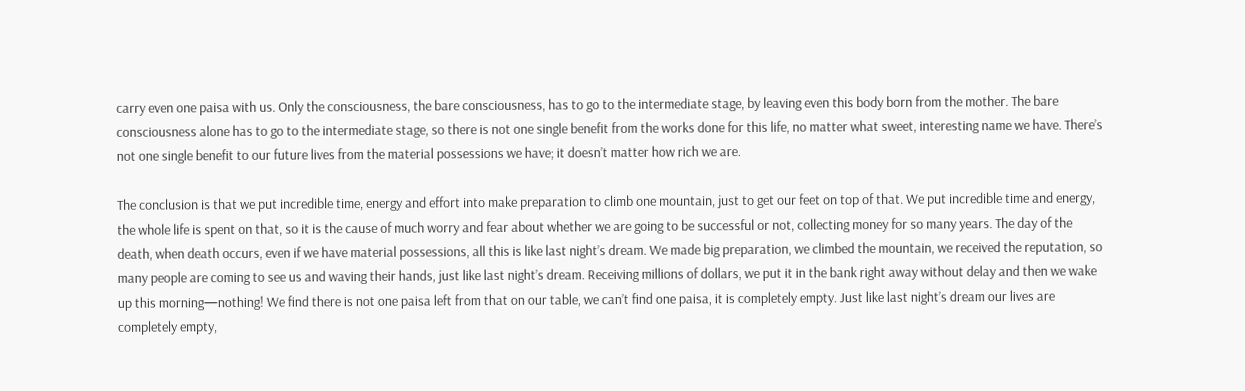carry even one paisa with us. Only the consciousness, the bare consciousness, has to go to the intermediate stage, by leaving even this body born from the mother. The bare consciousness alone has to go to the intermediate stage, so there is not one single benefit from the works done for this life, no matter what sweet, interesting name we have. There’s not one single benefit to our future lives from the material possessions we have; it doesn’t matter how rich we are.

The conclusion is that we put incredible time, energy and effort into make preparation to climb one mountain, just to get our feet on top of that. We put incredible time and energy, the whole life is spent on that, so it is the cause of much worry and fear about whether we are going to be successful or not, collecting money for so many years. The day of the death, when death occurs, even if we have material possessions, all this is like last night’s dream. We made big preparation, we climbed the mountain, we received the reputation, so many people are coming to see us and waving their hands, just like last night’s dream. Receiving millions of dollars, we put it in the bank right away without delay and then we wake up this morning—nothing! We find there is not one paisa left from that on our table, we can’t find one paisa, it is completely empty. Just like last night’s dream our lives are completely empty,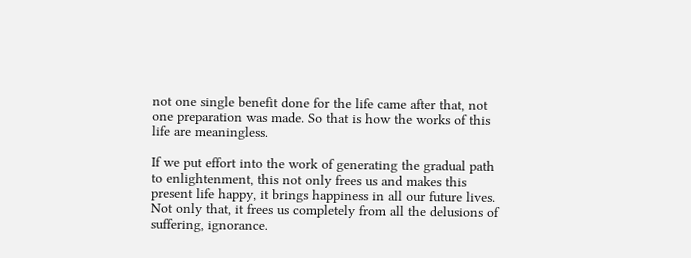not one single benefit done for the life came after that, not one preparation was made. So that is how the works of this life are meaningless.

If we put effort into the work of generating the gradual path to enlightenment, this not only frees us and makes this present life happy, it brings happiness in all our future lives. Not only that, it frees us completely from all the delusions of suffering, ignorance.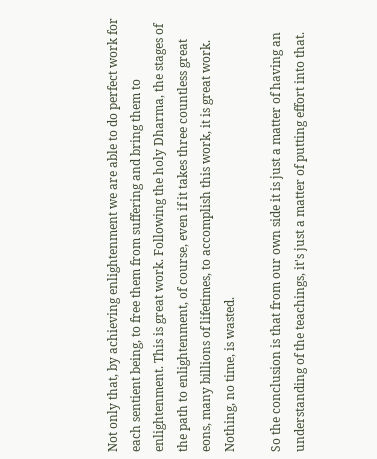Not only that, by achieving enlightenment we are able to do perfect work for each sentient being, to free them from suffering and bring them to enlightenment. This is great work. Following the holy Dharma, the stages of the path to enlightenment, of course, even if it takes three countless great eons, many billions of lifetimes, to accomplish this work, it is great work. Nothing, no time, is wasted.

So the conclusion is that from our own side it is just a matter of having an understanding of the teachings, it's just a matter of putting effort into that.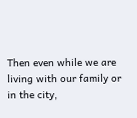Then even while we are living with our family or in the city,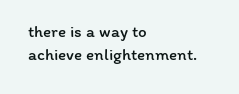there is a way to achieve enlightenment.